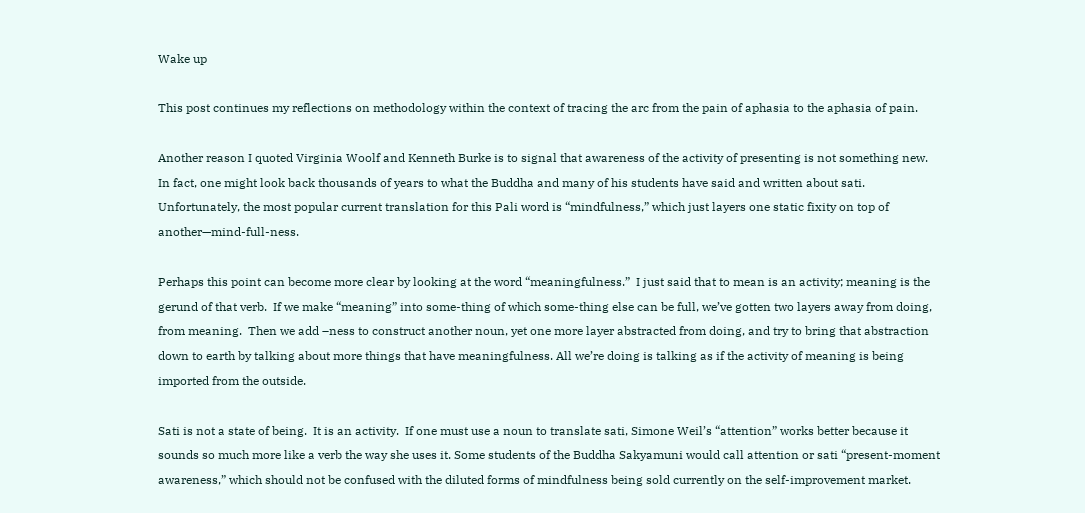Wake up

This post continues my reflections on methodology within the context of tracing the arc from the pain of aphasia to the aphasia of pain.

Another reason I quoted Virginia Woolf and Kenneth Burke is to signal that awareness of the activity of presenting is not something new.  In fact, one might look back thousands of years to what the Buddha and many of his students have said and written about sati.  Unfortunately, the most popular current translation for this Pali word is “mindfulness,” which just layers one static fixity on top of another—mind-full-ness.

Perhaps this point can become more clear by looking at the word “meaningfulness.”  I just said that to mean is an activity; meaning is the gerund of that verb.  If we make “meaning” into some-thing of which some-thing else can be full, we’ve gotten two layers away from doing, from meaning.  Then we add –ness to construct another noun, yet one more layer abstracted from doing, and try to bring that abstraction down to earth by talking about more things that have meaningfulness. All we’re doing is talking as if the activity of meaning is being imported from the outside.

Sati is not a state of being.  It is an activity.  If one must use a noun to translate sati, Simone Weil’s “attention” works better because it sounds so much more like a verb the way she uses it. Some students of the Buddha Sakyamuni would call attention or sati “present-moment awareness,” which should not be confused with the diluted forms of mindfulness being sold currently on the self-improvement market.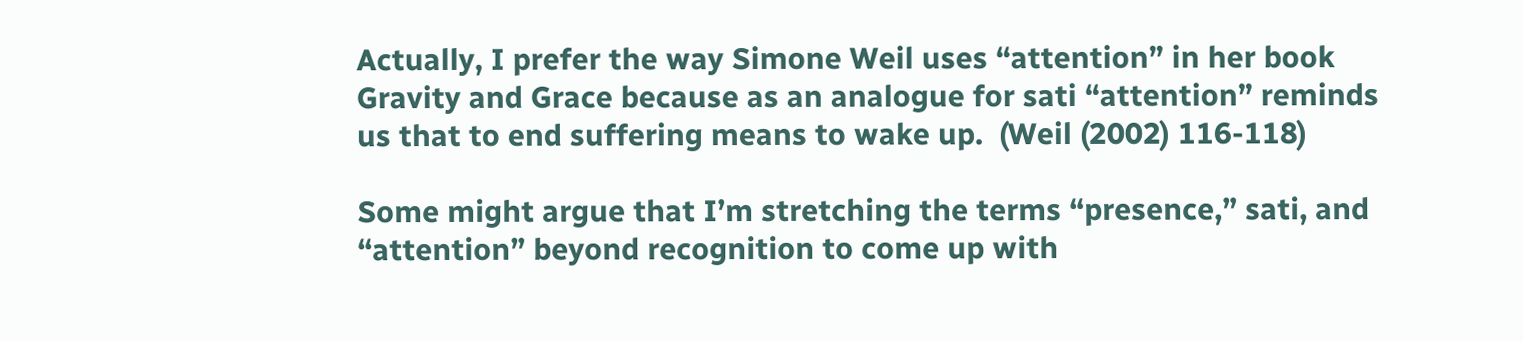Actually, I prefer the way Simone Weil uses “attention” in her book Gravity and Grace because as an analogue for sati “attention” reminds us that to end suffering means to wake up.  (Weil (2002) 116-118)

Some might argue that I’m stretching the terms “presence,” sati, and “attention” beyond recognition to come up with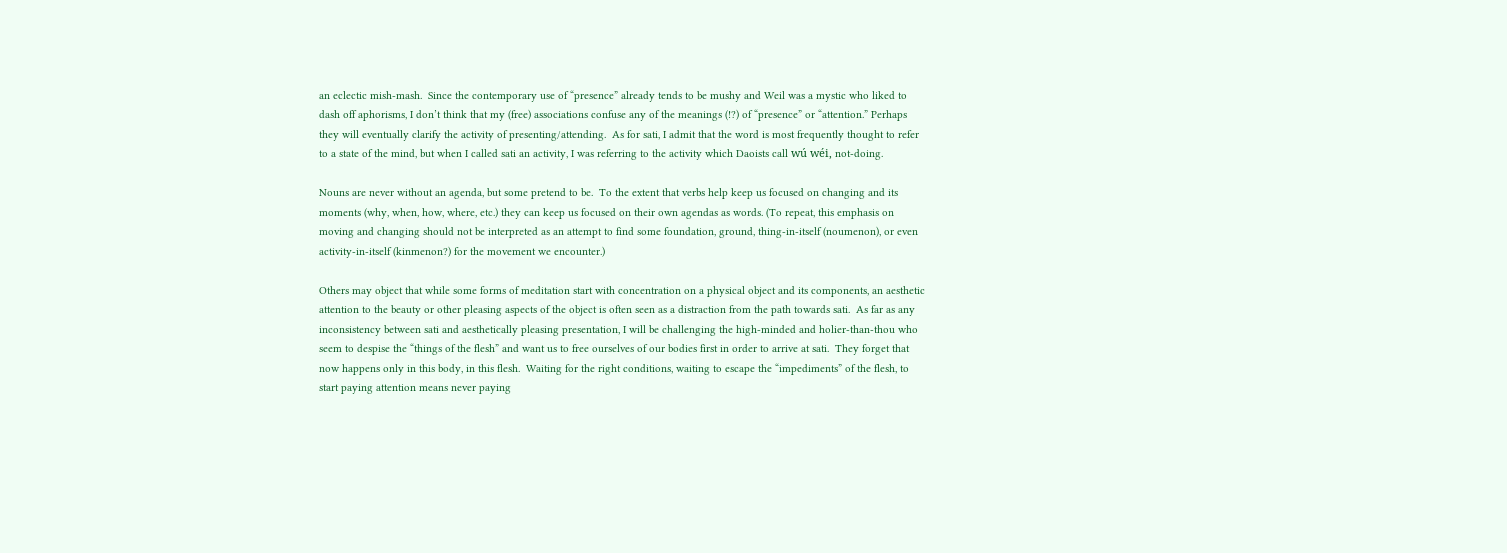an eclectic mish-mash.  Since the contemporary use of “presence” already tends to be mushy and Weil was a mystic who liked to dash off aphorisms, I don’t think that my (free) associations confuse any of the meanings (!?) of “presence” or “attention.” Perhaps they will eventually clarify the activity of presenting/attending.  As for sati, I admit that the word is most frequently thought to refer to a state of the mind, but when I called sati an activity, I was referring to the activity which Daoists call wú wéi, not-doing.

Nouns are never without an agenda, but some pretend to be.  To the extent that verbs help keep us focused on changing and its moments (why, when, how, where, etc.) they can keep us focused on their own agendas as words. (To repeat, this emphasis on moving and changing should not be interpreted as an attempt to find some foundation, ground, thing-in-itself (noumenon), or even activity-in-itself (kinmenon?) for the movement we encounter.)

Others may object that while some forms of meditation start with concentration on a physical object and its components, an aesthetic attention to the beauty or other pleasing aspects of the object is often seen as a distraction from the path towards sati.  As far as any inconsistency between sati and aesthetically pleasing presentation, I will be challenging the high-minded and holier-than-thou who seem to despise the “things of the flesh” and want us to free ourselves of our bodies first in order to arrive at sati.  They forget that now happens only in this body, in this flesh.  Waiting for the right conditions, waiting to escape the “impediments” of the flesh, to start paying attention means never paying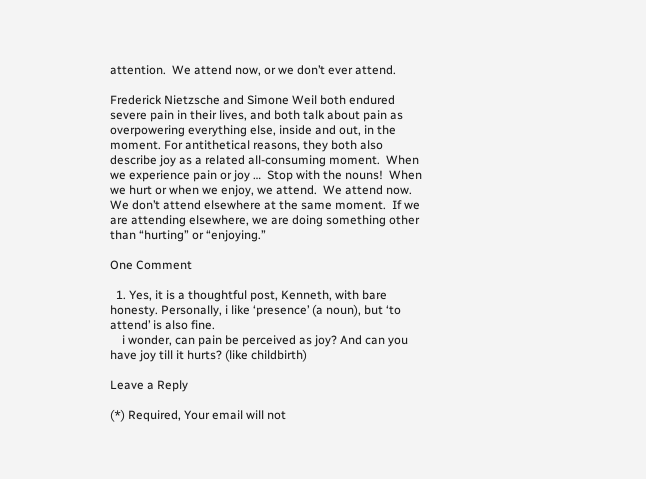attention.  We attend now, or we don’t ever attend.

Frederick Nietzsche and Simone Weil both endured severe pain in their lives, and both talk about pain as overpowering everything else, inside and out, in the moment. For antithetical reasons, they both also describe joy as a related all-consuming moment.  When we experience pain or joy …  Stop with the nouns!  When we hurt or when we enjoy, we attend.  We attend now.  We don’t attend elsewhere at the same moment.  If we are attending elsewhere, we are doing something other than “hurting” or “enjoying.”

One Comment

  1. Yes, it is a thoughtful post, Kenneth, with bare honesty. Personally, i like ‘presence’ (a noun), but ‘to attend’ is also fine.
    i wonder, can pain be perceived as joy? And can you have joy till it hurts? (like childbirth)

Leave a Reply

(*) Required, Your email will not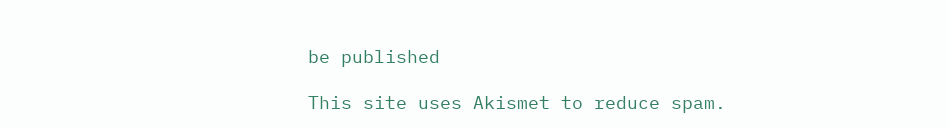be published

This site uses Akismet to reduce spam.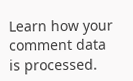Learn how your comment data is processed.